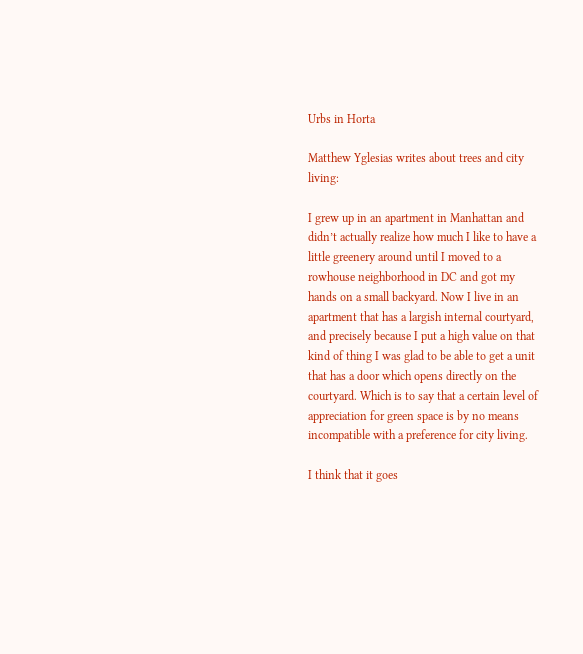Urbs in Horta

Matthew Yglesias writes about trees and city living:

I grew up in an apartment in Manhattan and didn’t actually realize how much I like to have a little greenery around until I moved to a rowhouse neighborhood in DC and got my hands on a small backyard. Now I live in an apartment that has a largish internal courtyard, and precisely because I put a high value on that kind of thing I was glad to be able to get a unit that has a door which opens directly on the courtyard. Which is to say that a certain level of appreciation for green space is by no means incompatible with a preference for city living.

I think that it goes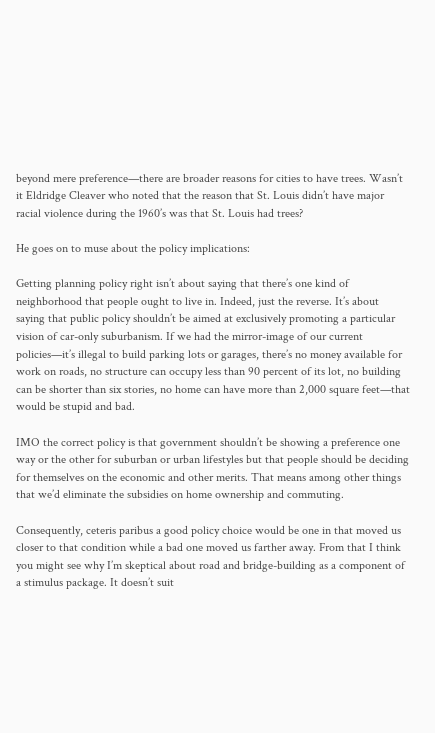beyond mere preference—there are broader reasons for cities to have trees. Wasn’t it Eldridge Cleaver who noted that the reason that St. Louis didn’t have major racial violence during the 1960’s was that St. Louis had trees?

He goes on to muse about the policy implications:

Getting planning policy right isn’t about saying that there’s one kind of neighborhood that people ought to live in. Indeed, just the reverse. It’s about saying that public policy shouldn’t be aimed at exclusively promoting a particular vision of car-only suburbanism. If we had the mirror-image of our current policies—it’s illegal to build parking lots or garages, there’s no money available for work on roads, no structure can occupy less than 90 percent of its lot, no building can be shorter than six stories, no home can have more than 2,000 square feet—that would be stupid and bad.

IMO the correct policy is that government shouldn’t be showing a preference one way or the other for suburban or urban lifestyles but that people should be deciding for themselves on the economic and other merits. That means among other things that we’d eliminate the subsidies on home ownership and commuting.

Consequently, ceteris paribus a good policy choice would be one in that moved us closer to that condition while a bad one moved us farther away. From that I think you might see why I’m skeptical about road and bridge-building as a component of a stimulus package. It doesn’t suit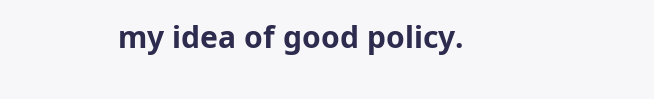my idea of good policy.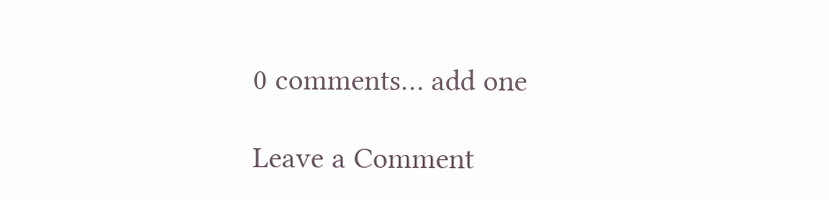0 comments… add one

Leave a Comment